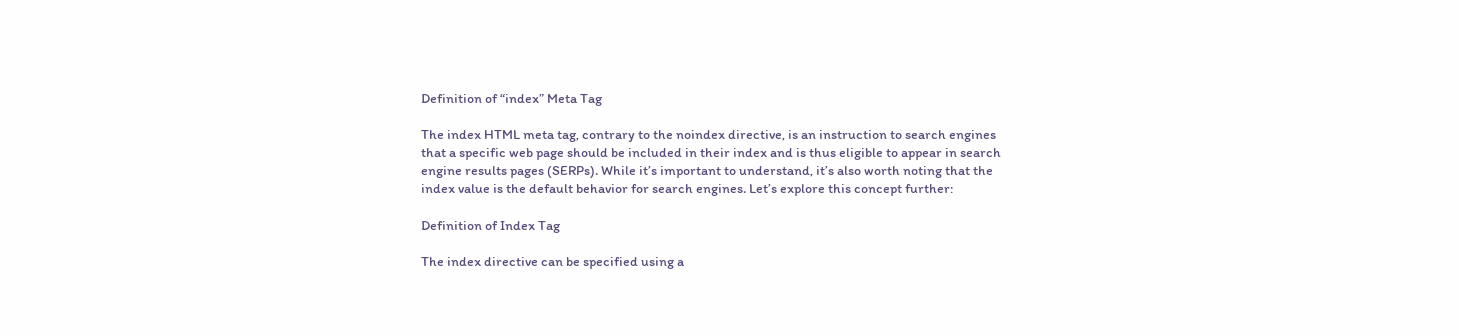Definition of “index” Meta Tag

The index HTML meta tag, contrary to the noindex directive, is an instruction to search engines that a specific web page should be included in their index and is thus eligible to appear in search engine results pages (SERPs). While it’s important to understand, it’s also worth noting that the index value is the default behavior for search engines. Let’s explore this concept further:

Definition of Index Tag

The index directive can be specified using a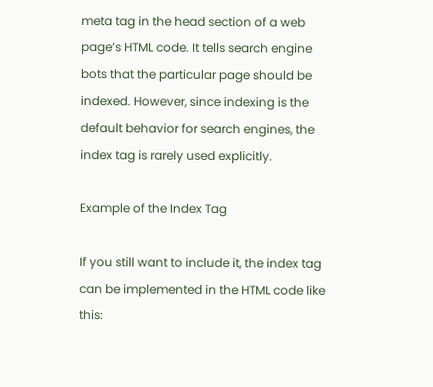meta tag in the head section of a web page’s HTML code. It tells search engine bots that the particular page should be indexed. However, since indexing is the default behavior for search engines, the index tag is rarely used explicitly.

Example of the Index Tag

If you still want to include it, the index tag can be implemented in the HTML code like this: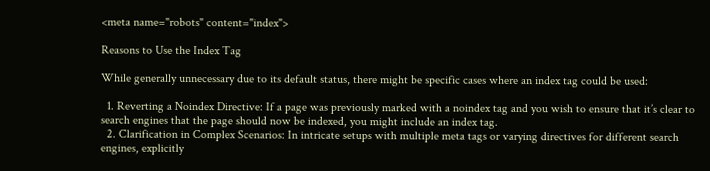<meta name="robots" content="index">

Reasons to Use the Index Tag

While generally unnecessary due to its default status, there might be specific cases where an index tag could be used:

  1. Reverting a Noindex Directive: If a page was previously marked with a noindex tag and you wish to ensure that it’s clear to search engines that the page should now be indexed, you might include an index tag.
  2. Clarification in Complex Scenarios: In intricate setups with multiple meta tags or varying directives for different search engines, explicitly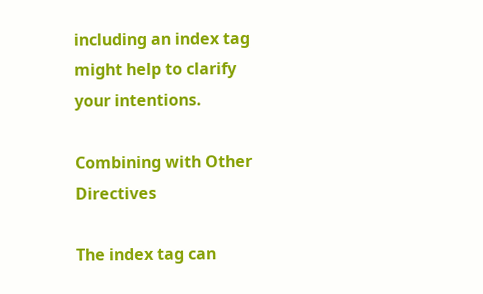including an index tag might help to clarify your intentions.

Combining with Other Directives

The index tag can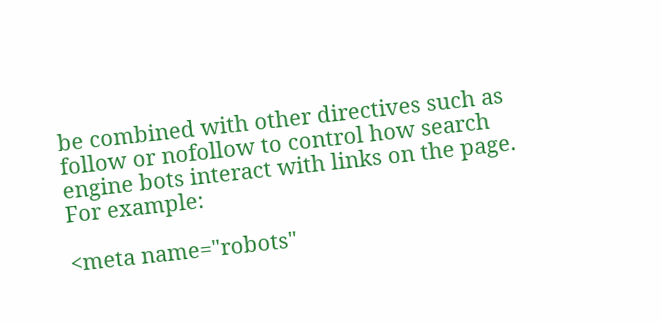be combined with other directives such as follow or nofollow to control how search engine bots interact with links on the page. For example:

<meta name="robots"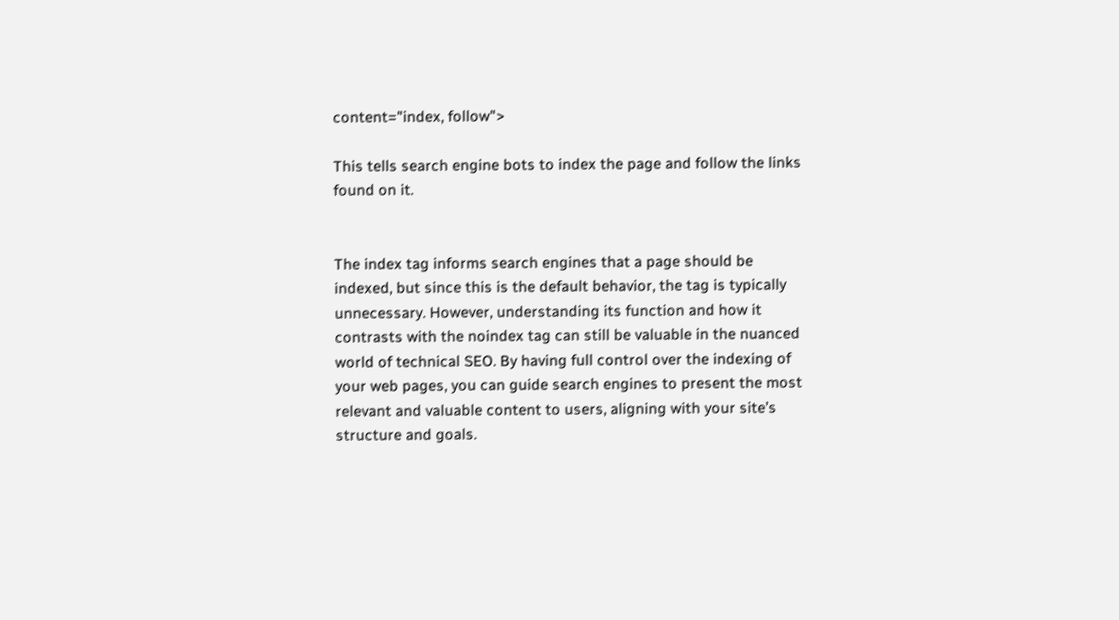content="index, follow">

This tells search engine bots to index the page and follow the links found on it.


The index tag informs search engines that a page should be indexed, but since this is the default behavior, the tag is typically unnecessary. However, understanding its function and how it contrasts with the noindex tag can still be valuable in the nuanced world of technical SEO. By having full control over the indexing of your web pages, you can guide search engines to present the most relevant and valuable content to users, aligning with your site’s structure and goals.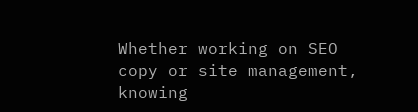Whether working on SEO copy or site management, knowing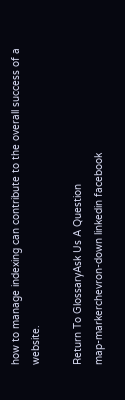how to manage indexing can contribute to the overall success of a website.

Return To GlossaryAsk Us A Question
map-markerchevron-down linkedin facebook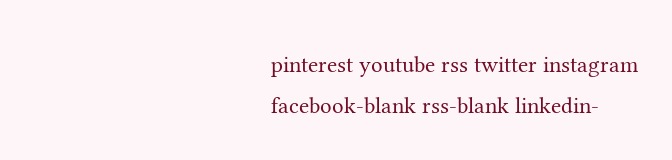pinterest youtube rss twitter instagram facebook-blank rss-blank linkedin-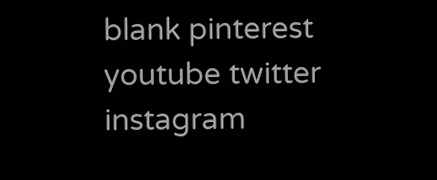blank pinterest youtube twitter instagram